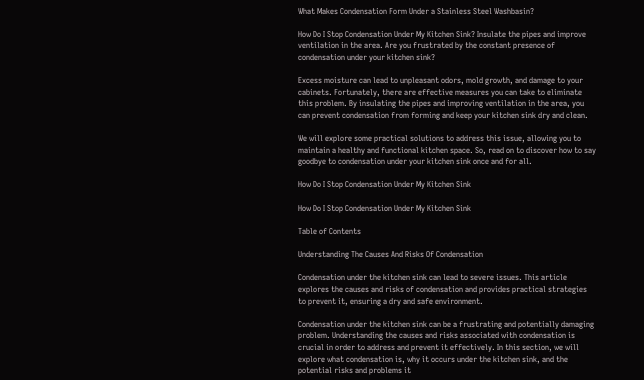What Makes Condensation Form Under a Stainless Steel Washbasin?

How Do I Stop Condensation Under My Kitchen Sink? Insulate the pipes and improve ventilation in the area. Are you frustrated by the constant presence of condensation under your kitchen sink?

Excess moisture can lead to unpleasant odors, mold growth, and damage to your cabinets. Fortunately, there are effective measures you can take to eliminate this problem. By insulating the pipes and improving ventilation in the area, you can prevent condensation from forming and keep your kitchen sink dry and clean.

We will explore some practical solutions to address this issue, allowing you to maintain a healthy and functional kitchen space. So, read on to discover how to say goodbye to condensation under your kitchen sink once and for all.

How Do I Stop Condensation Under My Kitchen Sink

How Do I Stop Condensation Under My Kitchen Sink

Table of Contents

Understanding The Causes And Risks Of Condensation

Condensation under the kitchen sink can lead to severe issues. This article explores the causes and risks of condensation and provides practical strategies to prevent it, ensuring a dry and safe environment.

Condensation under the kitchen sink can be a frustrating and potentially damaging problem. Understanding the causes and risks associated with condensation is crucial in order to address and prevent it effectively. In this section, we will explore what condensation is, why it occurs under the kitchen sink, and the potential risks and problems it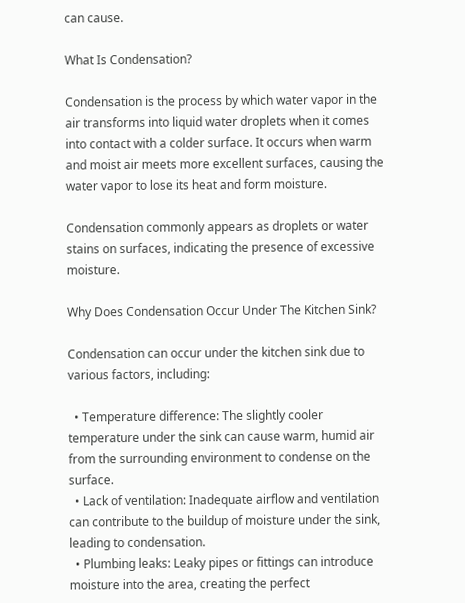can cause.

What Is Condensation?

Condensation is the process by which water vapor in the air transforms into liquid water droplets when it comes into contact with a colder surface. It occurs when warm and moist air meets more excellent surfaces, causing the water vapor to lose its heat and form moisture.

Condensation commonly appears as droplets or water stains on surfaces, indicating the presence of excessive moisture.

Why Does Condensation Occur Under The Kitchen Sink?

Condensation can occur under the kitchen sink due to various factors, including:

  • Temperature difference: The slightly cooler temperature under the sink can cause warm, humid air from the surrounding environment to condense on the surface.
  • Lack of ventilation: Inadequate airflow and ventilation can contribute to the buildup of moisture under the sink, leading to condensation.
  • Plumbing leaks: Leaky pipes or fittings can introduce moisture into the area, creating the perfect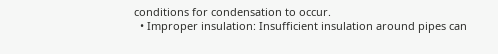conditions for condensation to occur.
  • Improper insulation: Insufficient insulation around pipes can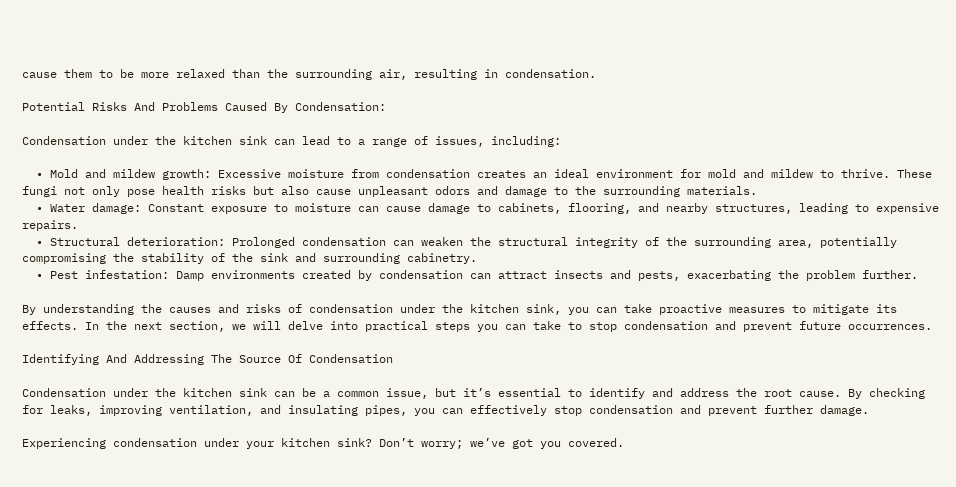cause them to be more relaxed than the surrounding air, resulting in condensation.

Potential Risks And Problems Caused By Condensation:

Condensation under the kitchen sink can lead to a range of issues, including:

  • Mold and mildew growth: Excessive moisture from condensation creates an ideal environment for mold and mildew to thrive. These fungi not only pose health risks but also cause unpleasant odors and damage to the surrounding materials.
  • Water damage: Constant exposure to moisture can cause damage to cabinets, flooring, and nearby structures, leading to expensive repairs.
  • Structural deterioration: Prolonged condensation can weaken the structural integrity of the surrounding area, potentially compromising the stability of the sink and surrounding cabinetry.
  • Pest infestation: Damp environments created by condensation can attract insects and pests, exacerbating the problem further.

By understanding the causes and risks of condensation under the kitchen sink, you can take proactive measures to mitigate its effects. In the next section, we will delve into practical steps you can take to stop condensation and prevent future occurrences.

Identifying And Addressing The Source Of Condensation

Condensation under the kitchen sink can be a common issue, but it’s essential to identify and address the root cause. By checking for leaks, improving ventilation, and insulating pipes, you can effectively stop condensation and prevent further damage.

Experiencing condensation under your kitchen sink? Don’t worry; we’ve got you covered.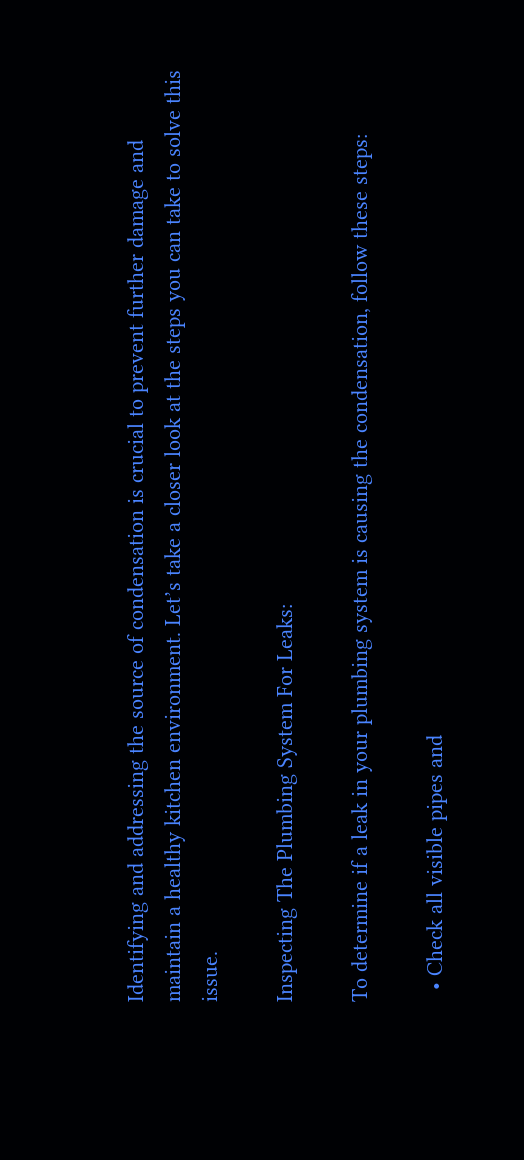Identifying and addressing the source of condensation is crucial to prevent further damage and maintain a healthy kitchen environment. Let’s take a closer look at the steps you can take to solve this issue.

Inspecting The Plumbing System For Leaks:

To determine if a leak in your plumbing system is causing the condensation, follow these steps:

  • Check all visible pipes and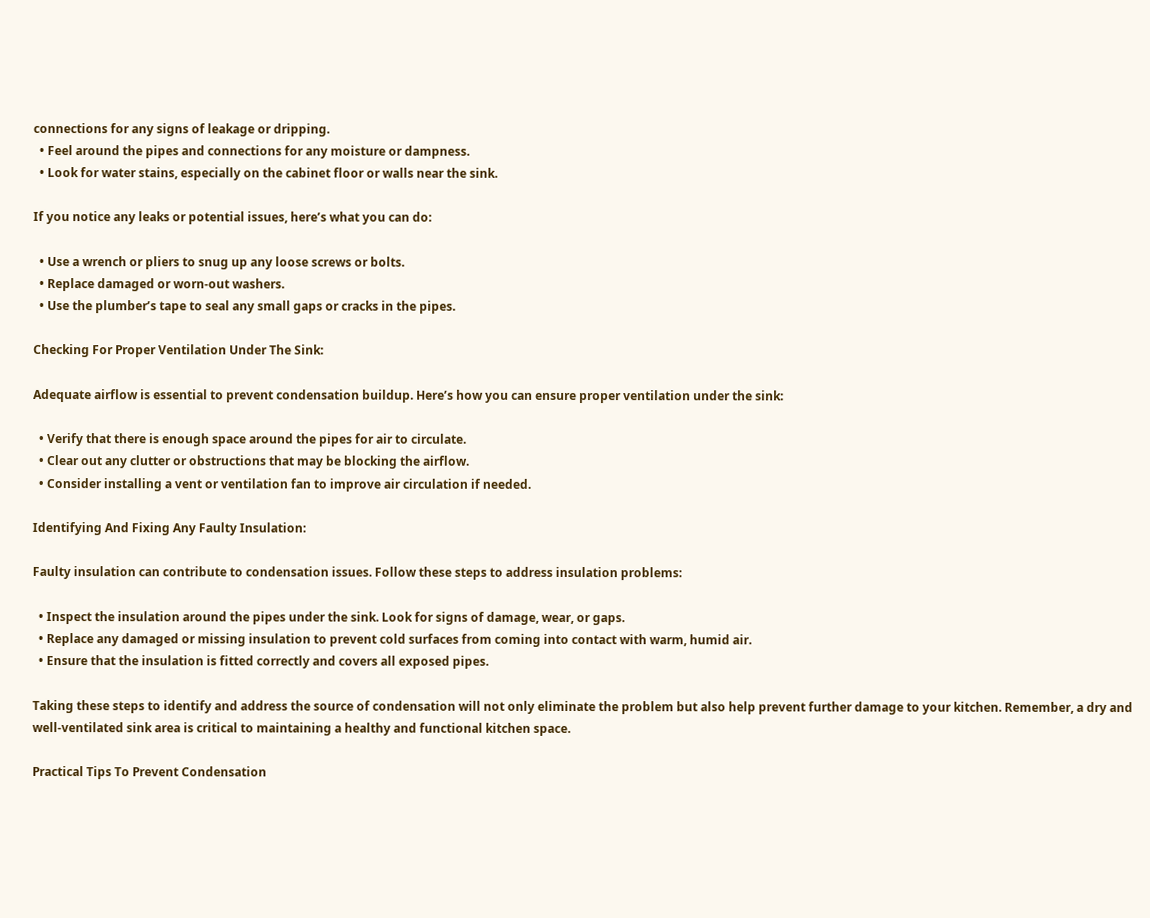connections for any signs of leakage or dripping.
  • Feel around the pipes and connections for any moisture or dampness.
  • Look for water stains, especially on the cabinet floor or walls near the sink.

If you notice any leaks or potential issues, here’s what you can do:

  • Use a wrench or pliers to snug up any loose screws or bolts.
  • Replace damaged or worn-out washers.
  • Use the plumber’s tape to seal any small gaps or cracks in the pipes.

Checking For Proper Ventilation Under The Sink:

Adequate airflow is essential to prevent condensation buildup. Here’s how you can ensure proper ventilation under the sink:

  • Verify that there is enough space around the pipes for air to circulate.
  • Clear out any clutter or obstructions that may be blocking the airflow.
  • Consider installing a vent or ventilation fan to improve air circulation if needed.

Identifying And Fixing Any Faulty Insulation:

Faulty insulation can contribute to condensation issues. Follow these steps to address insulation problems:

  • Inspect the insulation around the pipes under the sink. Look for signs of damage, wear, or gaps.
  • Replace any damaged or missing insulation to prevent cold surfaces from coming into contact with warm, humid air.
  • Ensure that the insulation is fitted correctly and covers all exposed pipes.

Taking these steps to identify and address the source of condensation will not only eliminate the problem but also help prevent further damage to your kitchen. Remember, a dry and well-ventilated sink area is critical to maintaining a healthy and functional kitchen space.

Practical Tips To Prevent Condensation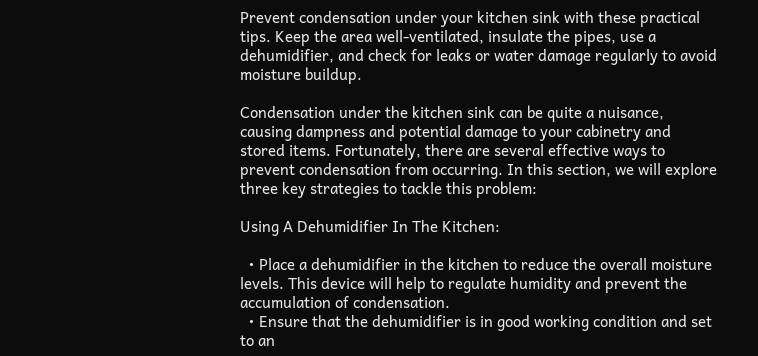Prevent condensation under your kitchen sink with these practical tips. Keep the area well-ventilated, insulate the pipes, use a dehumidifier, and check for leaks or water damage regularly to avoid moisture buildup.

Condensation under the kitchen sink can be quite a nuisance, causing dampness and potential damage to your cabinetry and stored items. Fortunately, there are several effective ways to prevent condensation from occurring. In this section, we will explore three key strategies to tackle this problem:

Using A Dehumidifier In The Kitchen:

  • Place a dehumidifier in the kitchen to reduce the overall moisture levels. This device will help to regulate humidity and prevent the accumulation of condensation.
  • Ensure that the dehumidifier is in good working condition and set to an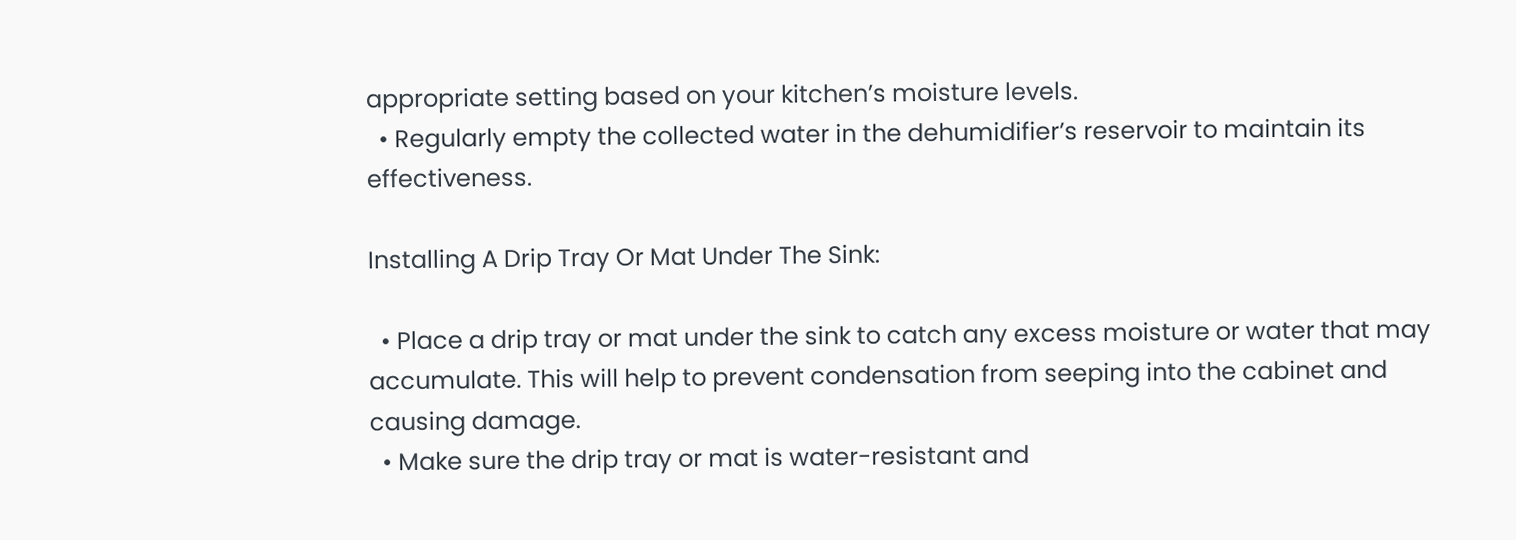appropriate setting based on your kitchen’s moisture levels.
  • Regularly empty the collected water in the dehumidifier’s reservoir to maintain its effectiveness.

Installing A Drip Tray Or Mat Under The Sink:

  • Place a drip tray or mat under the sink to catch any excess moisture or water that may accumulate. This will help to prevent condensation from seeping into the cabinet and causing damage.
  • Make sure the drip tray or mat is water-resistant and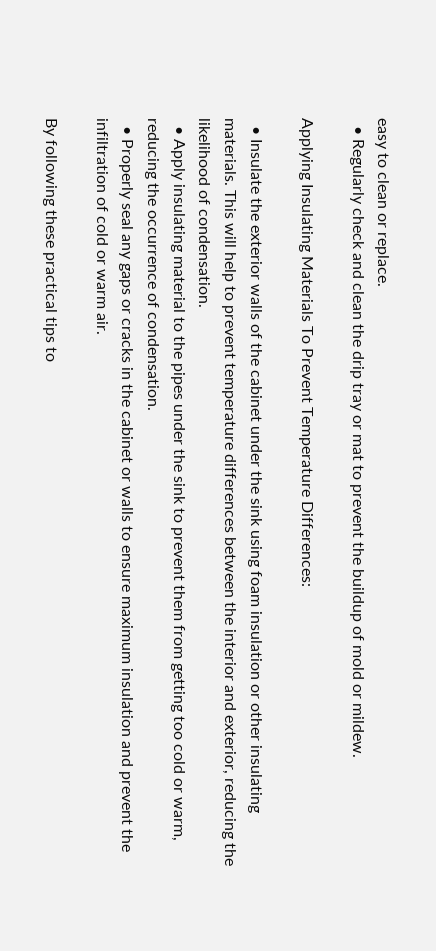easy to clean or replace.
  • Regularly check and clean the drip tray or mat to prevent the buildup of mold or mildew.

Applying Insulating Materials To Prevent Temperature Differences:

  • Insulate the exterior walls of the cabinet under the sink using foam insulation or other insulating materials. This will help to prevent temperature differences between the interior and exterior, reducing the likelihood of condensation.
  • Apply insulating material to the pipes under the sink to prevent them from getting too cold or warm, reducing the occurrence of condensation.
  • Properly seal any gaps or cracks in the cabinet or walls to ensure maximum insulation and prevent the infiltration of cold or warm air.

By following these practical tips to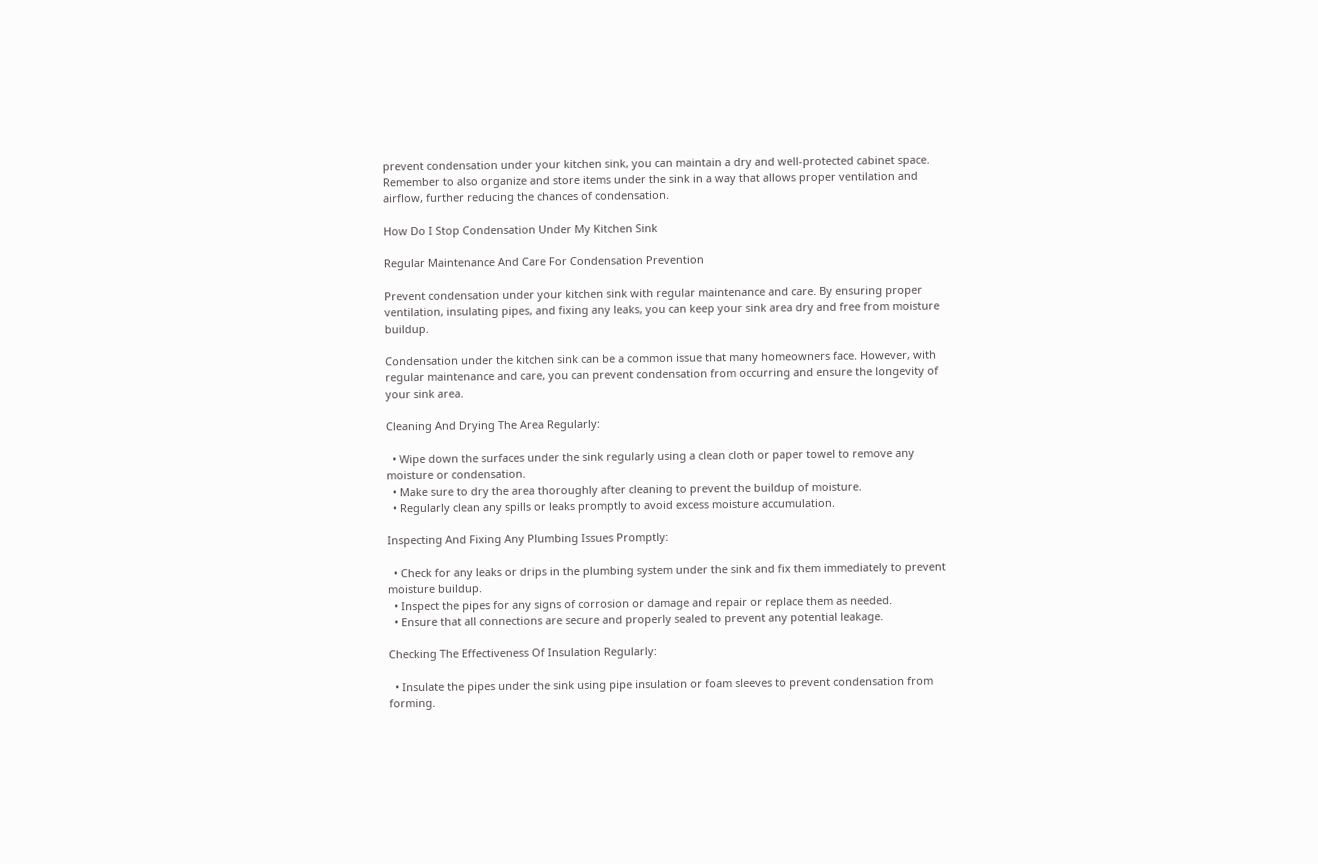prevent condensation under your kitchen sink, you can maintain a dry and well-protected cabinet space. Remember to also organize and store items under the sink in a way that allows proper ventilation and airflow, further reducing the chances of condensation.

How Do I Stop Condensation Under My Kitchen Sink

Regular Maintenance And Care For Condensation Prevention

Prevent condensation under your kitchen sink with regular maintenance and care. By ensuring proper ventilation, insulating pipes, and fixing any leaks, you can keep your sink area dry and free from moisture buildup.

Condensation under the kitchen sink can be a common issue that many homeowners face. However, with regular maintenance and care, you can prevent condensation from occurring and ensure the longevity of your sink area.

Cleaning And Drying The Area Regularly:

  • Wipe down the surfaces under the sink regularly using a clean cloth or paper towel to remove any moisture or condensation.
  • Make sure to dry the area thoroughly after cleaning to prevent the buildup of moisture.
  • Regularly clean any spills or leaks promptly to avoid excess moisture accumulation.

Inspecting And Fixing Any Plumbing Issues Promptly:

  • Check for any leaks or drips in the plumbing system under the sink and fix them immediately to prevent moisture buildup.
  • Inspect the pipes for any signs of corrosion or damage and repair or replace them as needed.
  • Ensure that all connections are secure and properly sealed to prevent any potential leakage.

Checking The Effectiveness Of Insulation Regularly:

  • Insulate the pipes under the sink using pipe insulation or foam sleeves to prevent condensation from forming.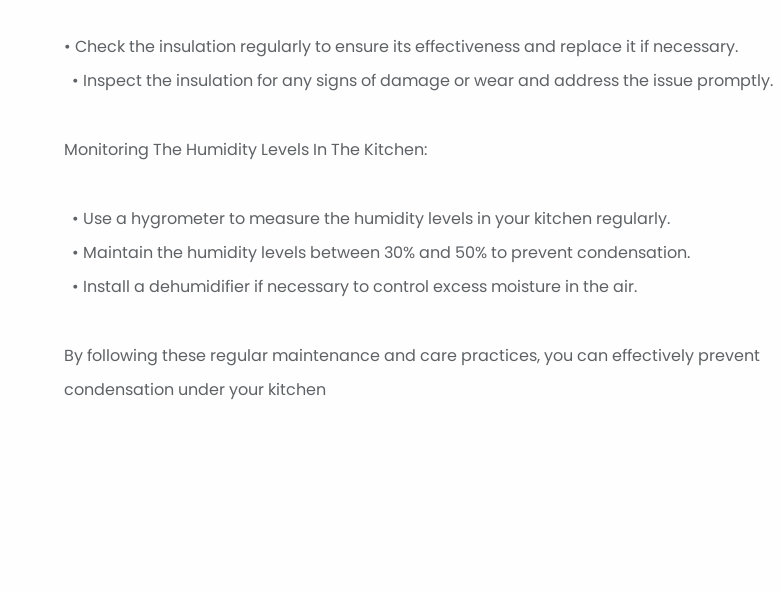• Check the insulation regularly to ensure its effectiveness and replace it if necessary.
  • Inspect the insulation for any signs of damage or wear and address the issue promptly.

Monitoring The Humidity Levels In The Kitchen:

  • Use a hygrometer to measure the humidity levels in your kitchen regularly.
  • Maintain the humidity levels between 30% and 50% to prevent condensation.
  • Install a dehumidifier if necessary to control excess moisture in the air.

By following these regular maintenance and care practices, you can effectively prevent condensation under your kitchen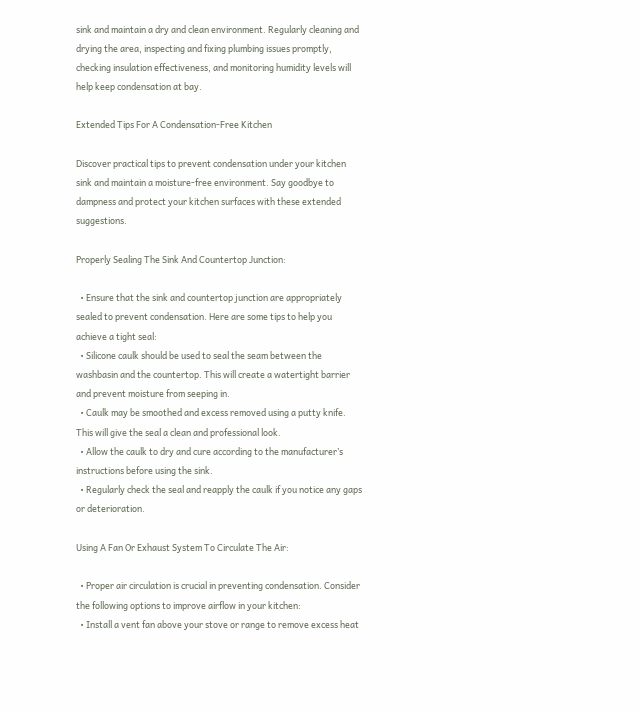sink and maintain a dry and clean environment. Regularly cleaning and drying the area, inspecting and fixing plumbing issues promptly, checking insulation effectiveness, and monitoring humidity levels will help keep condensation at bay.

Extended Tips For A Condensation-Free Kitchen

Discover practical tips to prevent condensation under your kitchen sink and maintain a moisture-free environment. Say goodbye to dampness and protect your kitchen surfaces with these extended suggestions.

Properly Sealing The Sink And Countertop Junction:

  • Ensure that the sink and countertop junction are appropriately sealed to prevent condensation. Here are some tips to help you achieve a tight seal:
  • Silicone caulk should be used to seal the seam between the washbasin and the countertop. This will create a watertight barrier and prevent moisture from seeping in.
  • Caulk may be smoothed and excess removed using a putty knife. This will give the seal a clean and professional look.
  • Allow the caulk to dry and cure according to the manufacturer’s instructions before using the sink.
  • Regularly check the seal and reapply the caulk if you notice any gaps or deterioration.

Using A Fan Or Exhaust System To Circulate The Air:

  • Proper air circulation is crucial in preventing condensation. Consider the following options to improve airflow in your kitchen:
  • Install a vent fan above your stove or range to remove excess heat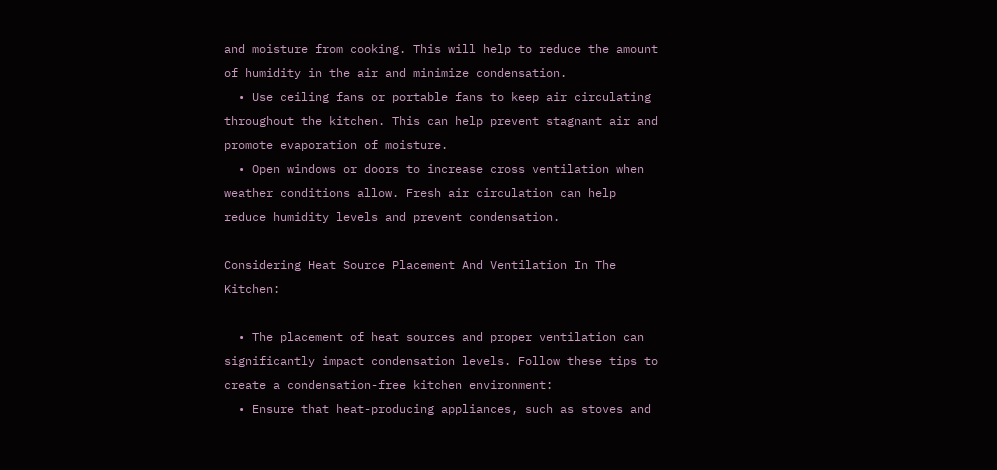and moisture from cooking. This will help to reduce the amount of humidity in the air and minimize condensation.
  • Use ceiling fans or portable fans to keep air circulating throughout the kitchen. This can help prevent stagnant air and promote evaporation of moisture.
  • Open windows or doors to increase cross ventilation when weather conditions allow. Fresh air circulation can help reduce humidity levels and prevent condensation.

Considering Heat Source Placement And Ventilation In The Kitchen:

  • The placement of heat sources and proper ventilation can significantly impact condensation levels. Follow these tips to create a condensation-free kitchen environment:
  • Ensure that heat-producing appliances, such as stoves and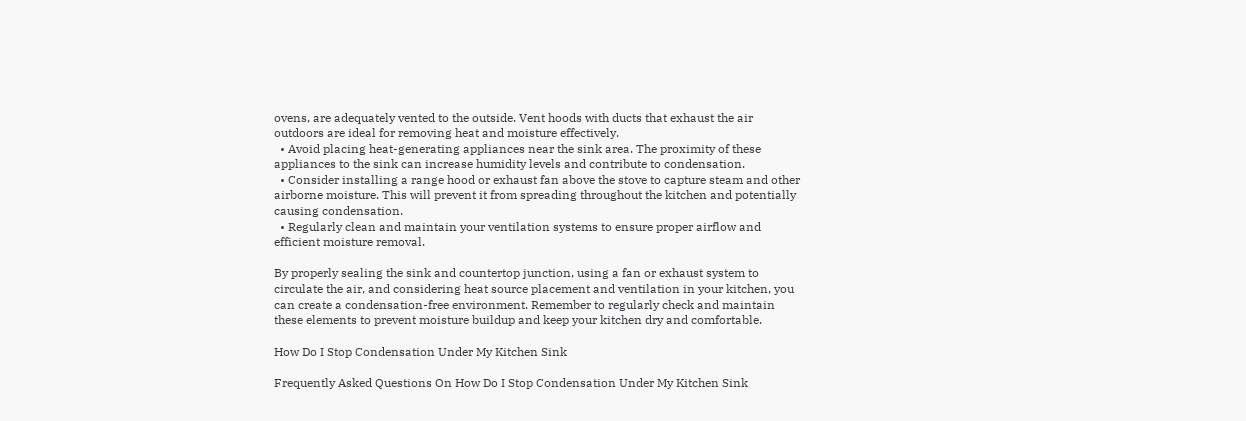ovens, are adequately vented to the outside. Vent hoods with ducts that exhaust the air outdoors are ideal for removing heat and moisture effectively.
  • Avoid placing heat-generating appliances near the sink area. The proximity of these appliances to the sink can increase humidity levels and contribute to condensation.
  • Consider installing a range hood or exhaust fan above the stove to capture steam and other airborne moisture. This will prevent it from spreading throughout the kitchen and potentially causing condensation.
  • Regularly clean and maintain your ventilation systems to ensure proper airflow and efficient moisture removal.

By properly sealing the sink and countertop junction, using a fan or exhaust system to circulate the air, and considering heat source placement and ventilation in your kitchen, you can create a condensation-free environment. Remember to regularly check and maintain these elements to prevent moisture buildup and keep your kitchen dry and comfortable.

How Do I Stop Condensation Under My Kitchen Sink

Frequently Asked Questions On How Do I Stop Condensation Under My Kitchen Sink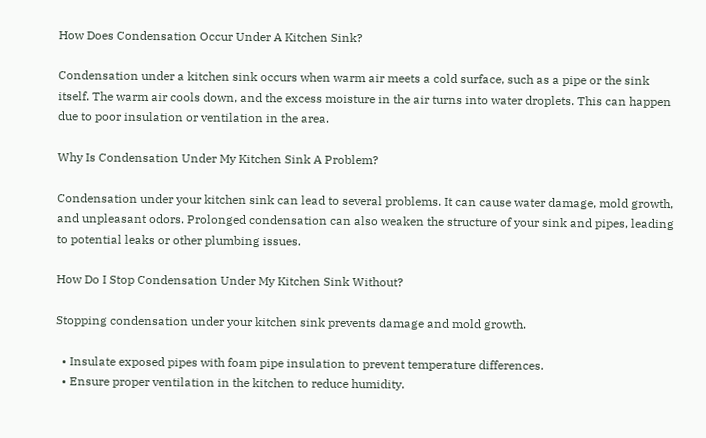How Does Condensation Occur Under A Kitchen Sink?

Condensation under a kitchen sink occurs when warm air meets a cold surface, such as a pipe or the sink itself. The warm air cools down, and the excess moisture in the air turns into water droplets. This can happen due to poor insulation or ventilation in the area.

Why Is Condensation Under My Kitchen Sink A Problem?

Condensation under your kitchen sink can lead to several problems. It can cause water damage, mold growth, and unpleasant odors. Prolonged condensation can also weaken the structure of your sink and pipes, leading to potential leaks or other plumbing issues.

How Do I Stop Condensation Under My Kitchen Sink Without?

Stopping condensation under your kitchen sink prevents damage and mold growth.

  • Insulate exposed pipes with foam pipe insulation to prevent temperature differences.
  • Ensure proper ventilation in the kitchen to reduce humidity.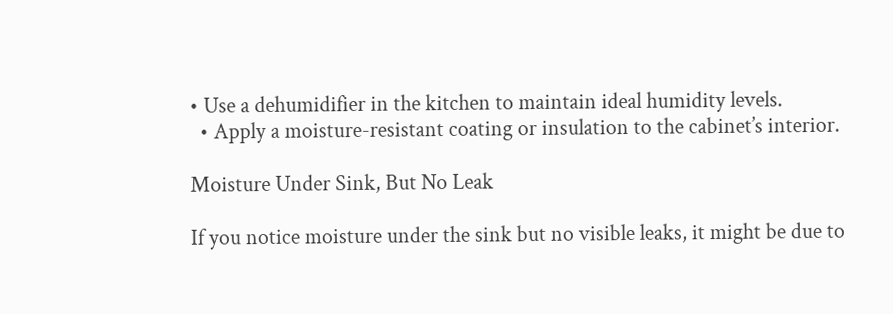• Use a dehumidifier in the kitchen to maintain ideal humidity levels.
  • Apply a moisture-resistant coating or insulation to the cabinet’s interior.

Moisture Under Sink, But No Leak

If you notice moisture under the sink but no visible leaks, it might be due to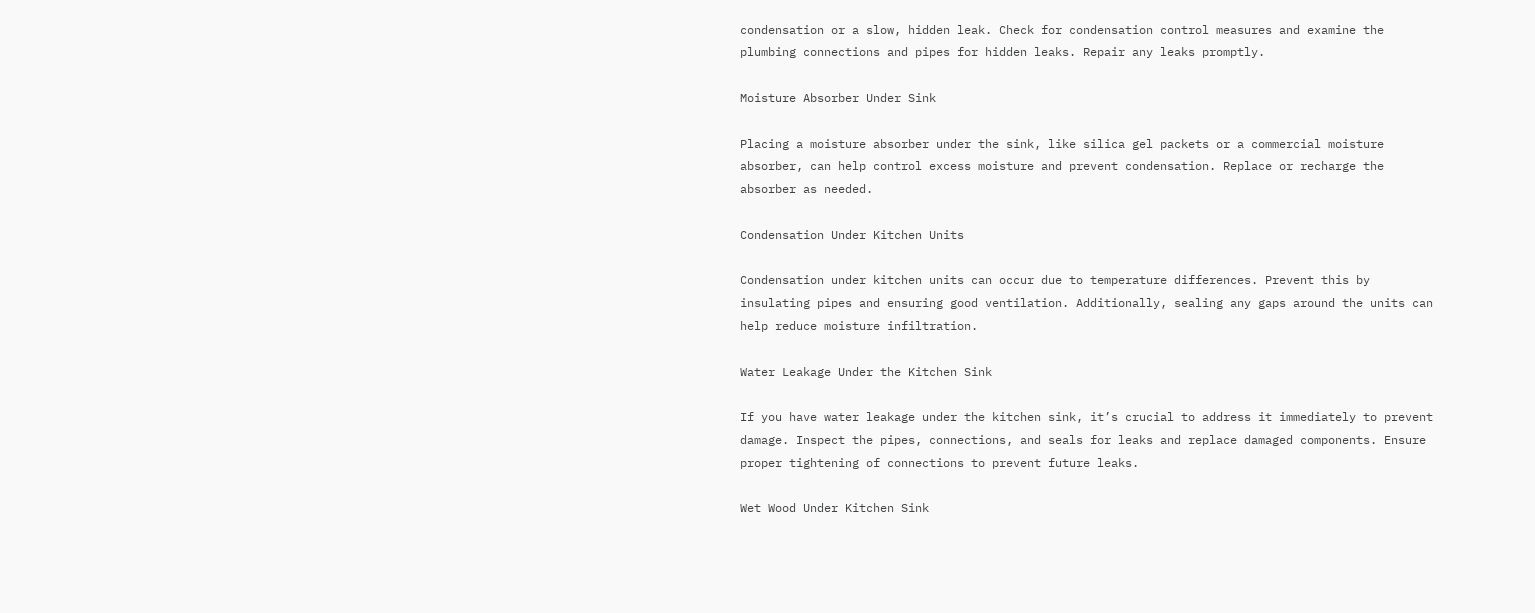condensation or a slow, hidden leak. Check for condensation control measures and examine the plumbing connections and pipes for hidden leaks. Repair any leaks promptly.

Moisture Absorber Under Sink

Placing a moisture absorber under the sink, like silica gel packets or a commercial moisture absorber, can help control excess moisture and prevent condensation. Replace or recharge the absorber as needed.

Condensation Under Kitchen Units

Condensation under kitchen units can occur due to temperature differences. Prevent this by insulating pipes and ensuring good ventilation. Additionally, sealing any gaps around the units can help reduce moisture infiltration.

Water Leakage Under the Kitchen Sink

If you have water leakage under the kitchen sink, it’s crucial to address it immediately to prevent damage. Inspect the pipes, connections, and seals for leaks and replace damaged components. Ensure proper tightening of connections to prevent future leaks.

Wet Wood Under Kitchen Sink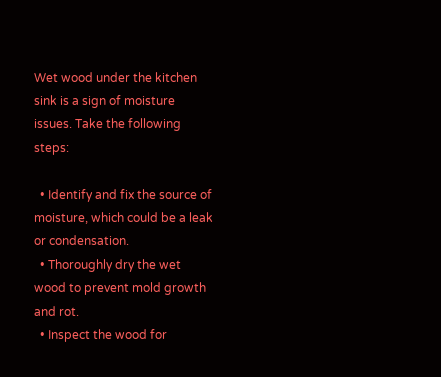Wet wood under the kitchen sink is a sign of moisture issues. Take the following steps:

  • Identify and fix the source of moisture, which could be a leak or condensation.
  • Thoroughly dry the wet wood to prevent mold growth and rot.
  • Inspect the wood for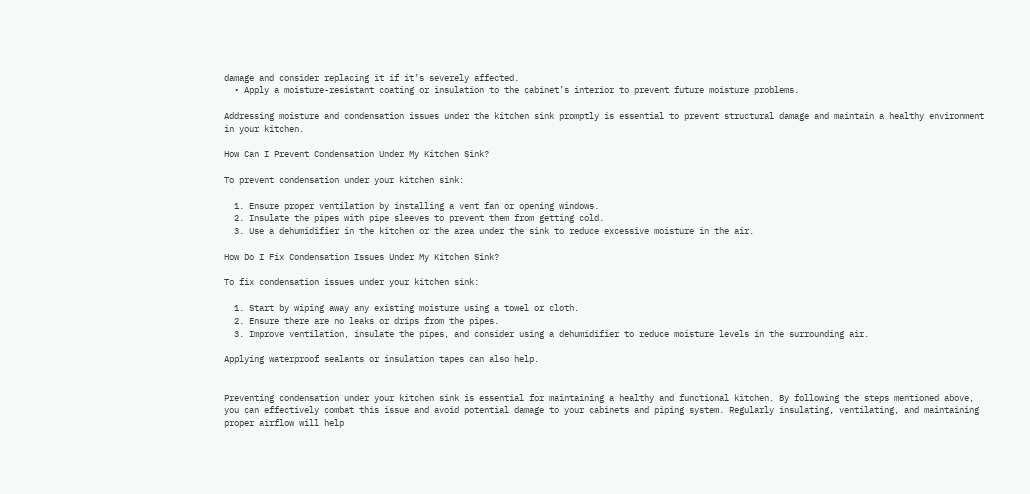damage and consider replacing it if it’s severely affected.
  • Apply a moisture-resistant coating or insulation to the cabinet’s interior to prevent future moisture problems.

Addressing moisture and condensation issues under the kitchen sink promptly is essential to prevent structural damage and maintain a healthy environment in your kitchen.

How Can I Prevent Condensation Under My Kitchen Sink?

To prevent condensation under your kitchen sink:

  1. Ensure proper ventilation by installing a vent fan or opening windows.
  2. Insulate the pipes with pipe sleeves to prevent them from getting cold.
  3. Use a dehumidifier in the kitchen or the area under the sink to reduce excessive moisture in the air.

How Do I Fix Condensation Issues Under My Kitchen Sink?

To fix condensation issues under your kitchen sink:

  1. Start by wiping away any existing moisture using a towel or cloth.
  2. Ensure there are no leaks or drips from the pipes.
  3. Improve ventilation, insulate the pipes, and consider using a dehumidifier to reduce moisture levels in the surrounding air.

Applying waterproof sealants or insulation tapes can also help.


Preventing condensation under your kitchen sink is essential for maintaining a healthy and functional kitchen. By following the steps mentioned above, you can effectively combat this issue and avoid potential damage to your cabinets and piping system. Regularly insulating, ventilating, and maintaining proper airflow will help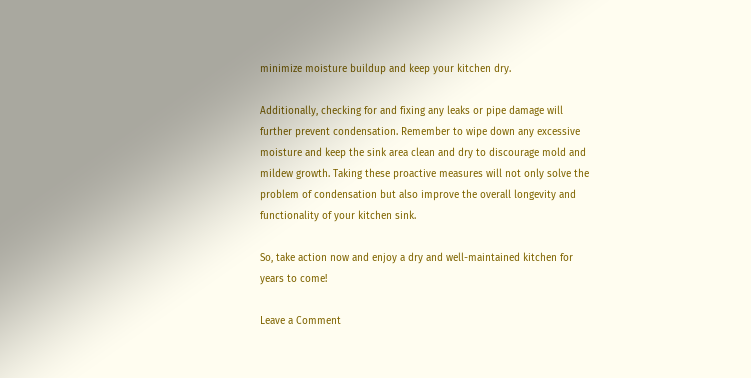minimize moisture buildup and keep your kitchen dry.

Additionally, checking for and fixing any leaks or pipe damage will further prevent condensation. Remember to wipe down any excessive moisture and keep the sink area clean and dry to discourage mold and mildew growth. Taking these proactive measures will not only solve the problem of condensation but also improve the overall longevity and functionality of your kitchen sink.

So, take action now and enjoy a dry and well-maintained kitchen for years to come!

Leave a Comment